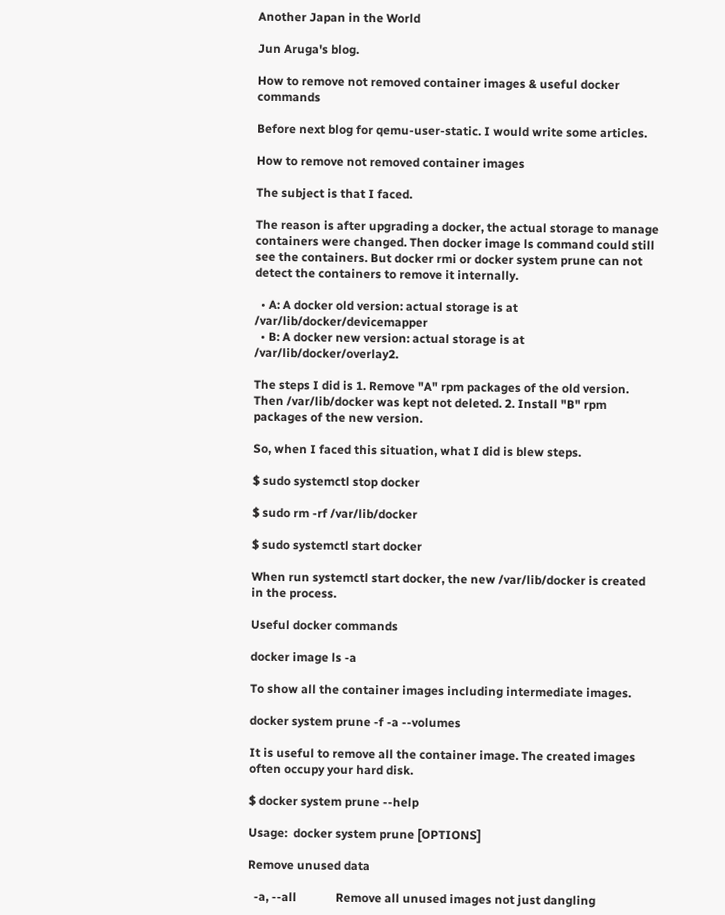Another Japan in the World

Jun Aruga's blog.

How to remove not removed container images & useful docker commands

Before next blog for qemu-user-static. I would write some articles.

How to remove not removed container images

The subject is that I faced.

The reason is after upgrading a docker, the actual storage to manage containers were changed. Then docker image ls command could still see the containers. But docker rmi or docker system prune can not detect the containers to remove it internally.

  • A: A docker old version: actual storage is at /var/lib/docker/devicemapper
  • B: A docker new version: actual storage is at /var/lib/docker/overlay2.

The steps I did is 1. Remove "A" rpm packages of the old version. Then /var/lib/docker was kept not deleted. 2. Install "B" rpm packages of the new version.

So, when I faced this situation, what I did is blew steps.

$ sudo systemctl stop docker

$ sudo rm -rf /var/lib/docker

$ sudo systemctl start docker

When run systemctl start docker, the new /var/lib/docker is created in the process.

Useful docker commands

docker image ls -a

To show all the container images including intermediate images.

docker system prune -f -a --volumes

It is useful to remove all the container image. The created images often occupy your hard disk.

$ docker system prune --help

Usage:  docker system prune [OPTIONS]

Remove unused data

  -a, --all             Remove all unused images not just dangling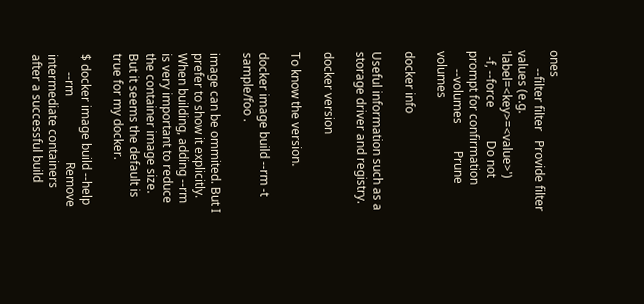ones
      --filter filter   Provide filter values (e.g. 'label=<key>=<value>')
  -f, --force           Do not prompt for confirmation
      --volumes         Prune volumes

docker info

Useful information such as a storage driver and registry.

docker version

To know the version.

docker image build --rm -t sample/foo .

image can be ommited. But I prefer to show it explicitly. When building, adding --rm is very important to reduce the container image size. But it seems the default is true for my docker.

$ docker image build --help
      --rm                      Remove intermediate containers after a successful build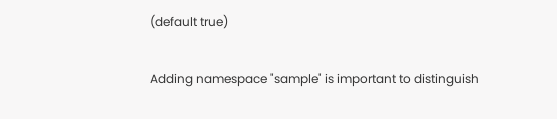(default true)

Adding namespace "sample" is important to distinguish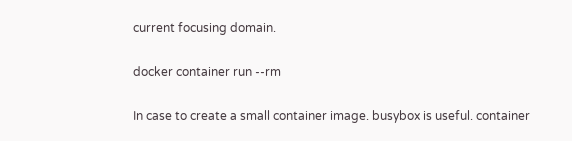current focusing domain.

docker container run --rm

In case to create a small container image. busybox is useful. container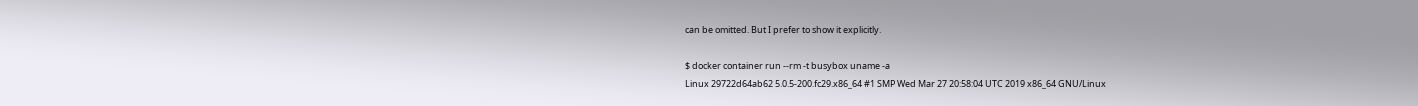can be omitted. But I prefer to show it explicitly.

$ docker container run --rm -t busybox uname -a
Linux 29722d64ab62 5.0.5-200.fc29.x86_64 #1 SMP Wed Mar 27 20:58:04 UTC 2019 x86_64 GNU/Linux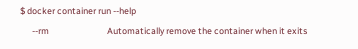$ docker container run --help
      --rm                             Automatically remove the container when it exits